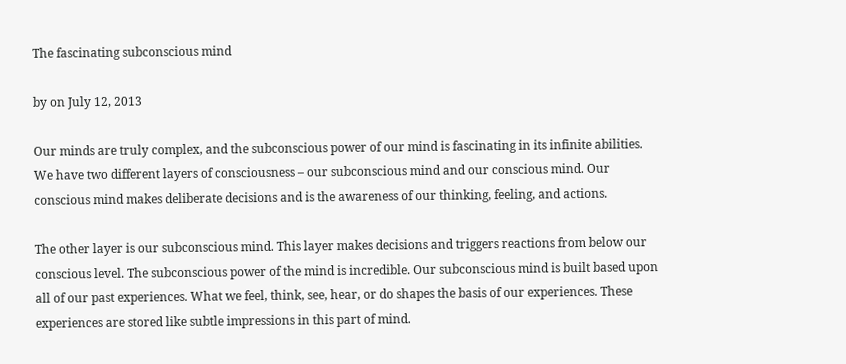The fascinating subconscious mind

by on July 12, 2013

Our minds are truly complex, and the subconscious power of our mind is fascinating in its infinite abilities. We have two different layers of consciousness – our subconscious mind and our conscious mind. Our conscious mind makes deliberate decisions and is the awareness of our thinking, feeling, and actions.

The other layer is our subconscious mind. This layer makes decisions and triggers reactions from below our conscious level. The subconscious power of the mind is incredible. Our subconscious mind is built based upon all of our past experiences. What we feel, think, see, hear, or do shapes the basis of our experiences. These experiences are stored like subtle impressions in this part of mind.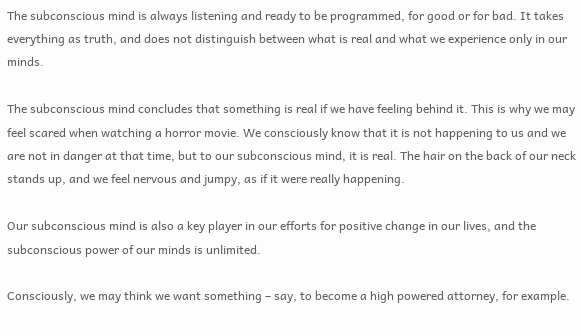The subconscious mind is always listening and ready to be programmed, for good or for bad. It takes everything as truth, and does not distinguish between what is real and what we experience only in our minds.

The subconscious mind concludes that something is real if we have feeling behind it. This is why we may feel scared when watching a horror movie. We consciously know that it is not happening to us and we are not in danger at that time, but to our subconscious mind, it is real. The hair on the back of our neck stands up, and we feel nervous and jumpy, as if it were really happening.

Our subconscious mind is also a key player in our efforts for positive change in our lives, and the subconscious power of our minds is unlimited.

Consciously, we may think we want something – say, to become a high powered attorney, for example.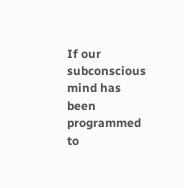If our subconscious mind has been programmed to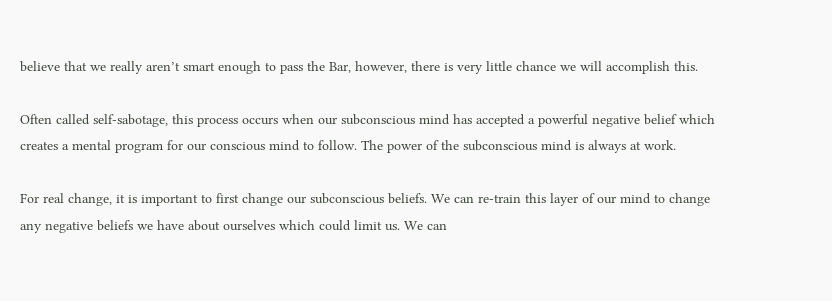believe that we really aren’t smart enough to pass the Bar, however, there is very little chance we will accomplish this.

Often called self-sabotage, this process occurs when our subconscious mind has accepted a powerful negative belief which creates a mental program for our conscious mind to follow. The power of the subconscious mind is always at work.

For real change, it is important to first change our subconscious beliefs. We can re-train this layer of our mind to change any negative beliefs we have about ourselves which could limit us. We can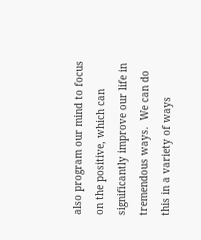also program our mind to focus on the positive, which can significantly improve our life in tremendous ways.  We can do this in a variety of ways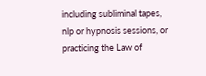including subliminal tapes, nlp or hypnosis sessions, or practicing the Law of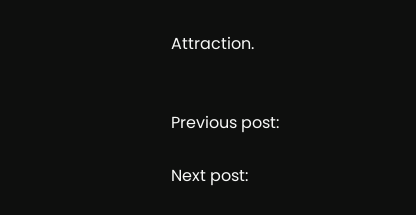Attraction.


Previous post:

Next post: